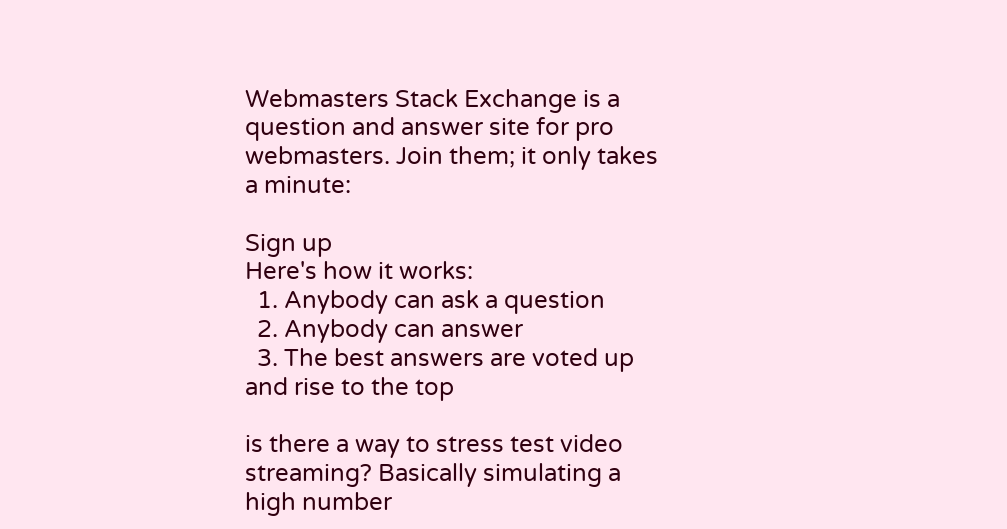Webmasters Stack Exchange is a question and answer site for pro webmasters. Join them; it only takes a minute:

Sign up
Here's how it works:
  1. Anybody can ask a question
  2. Anybody can answer
  3. The best answers are voted up and rise to the top

is there a way to stress test video streaming? Basically simulating a high number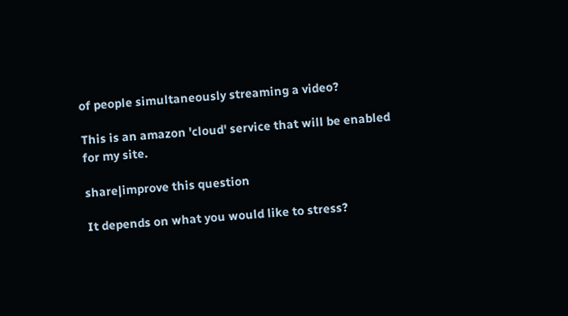of people simultaneously streaming a video?

This is an amazon 'cloud' service that will be enabled for my site.

share|improve this question

It depends on what you would like to stress?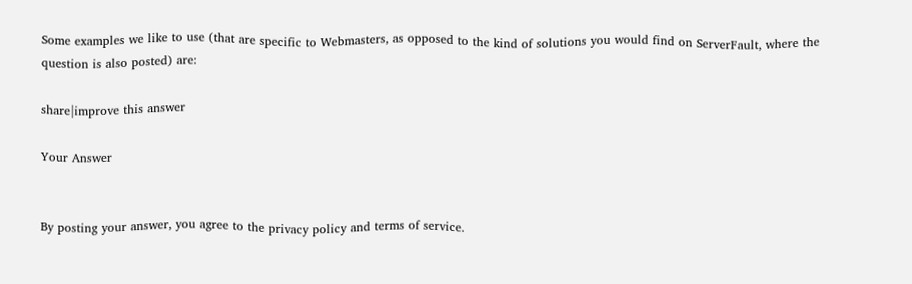Some examples we like to use (that are specific to Webmasters, as opposed to the kind of solutions you would find on ServerFault, where the question is also posted) are:

share|improve this answer

Your Answer


By posting your answer, you agree to the privacy policy and terms of service.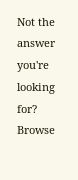Not the answer you're looking for? Browse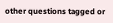other questions tagged or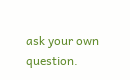ask your own question.